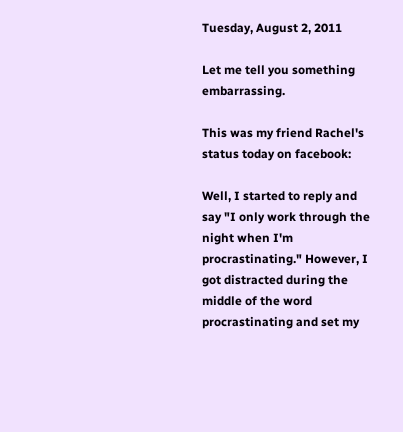Tuesday, August 2, 2011

Let me tell you something embarrassing.

This was my friend Rachel's status today on facebook:

Well, I started to reply and say "I only work through the night when I'm procrastinating." However, I got distracted during the middle of the word procrastinating and set my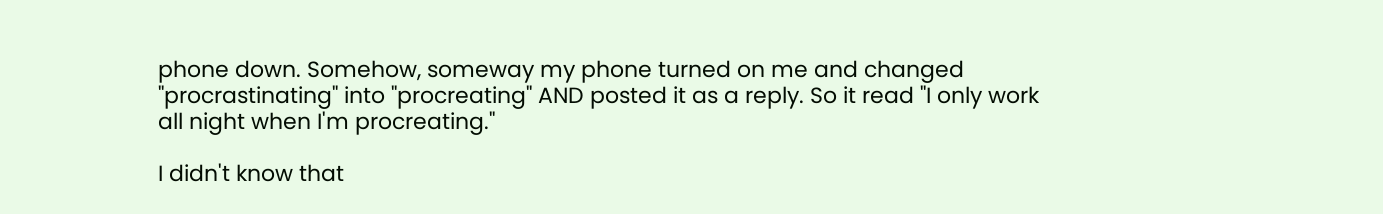phone down. Somehow, someway my phone turned on me and changed "procrastinating" into "procreating" AND posted it as a reply. So it read "I only work all night when I'm procreating."

I didn't know that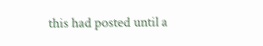this had posted until a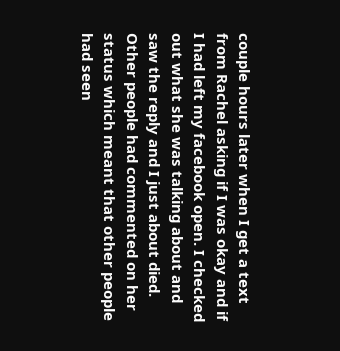couple hours later when I get a text from Rachel asking if I was okay and if I had left my facebook open. I checked out what she was talking about and saw the reply and I just about died. Other people had commented on her status which meant that other people had seen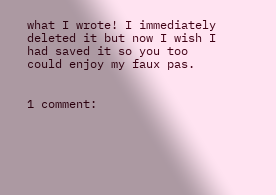what I wrote! I immediately deleted it but now I wish I had saved it so you too could enjoy my faux pas.


1 comment: